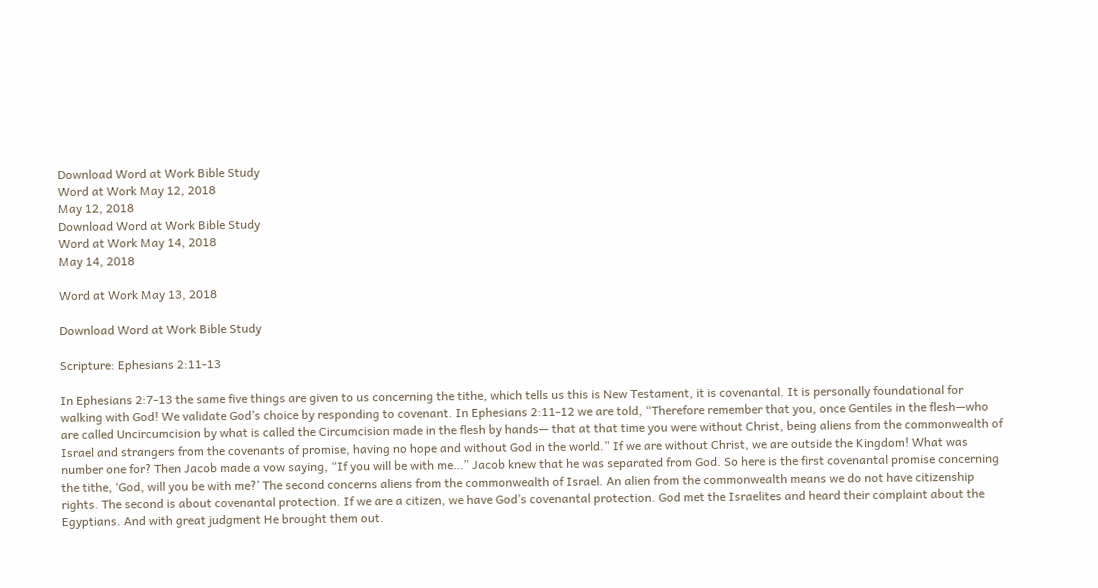Download Word at Work Bible Study
Word at Work May 12, 2018
May 12, 2018
Download Word at Work Bible Study
Word at Work May 14, 2018
May 14, 2018

Word at Work May 13, 2018

Download Word at Work Bible Study

Scripture: Ephesians 2:11-13

In Ephesians 2:7-13 the same five things are given to us concerning the tithe, which tells us this is New Testament, it is covenantal. It is personally foundational for walking with God! We validate God’s choice by responding to covenant. In Ephesians 2:11-12 we are told, “Therefore remember that you, once Gentiles in the flesh—who are called Uncircumcision by what is called the Circumcision made in the flesh by hands— that at that time you were without Christ, being aliens from the commonwealth of Israel and strangers from the covenants of promise, having no hope and without God in the world.” If we are without Christ, we are outside the Kingdom! What was number one for? Then Jacob made a vow saying, “If you will be with me…” Jacob knew that he was separated from God. So here is the first covenantal promise concerning the tithe, ‘God, will you be with me?’ The second concerns aliens from the commonwealth of Israel. An alien from the commonwealth means we do not have citizenship rights. The second is about covenantal protection. If we are a citizen, we have God’s covenantal protection. God met the Israelites and heard their complaint about the Egyptians. And with great judgment He brought them out.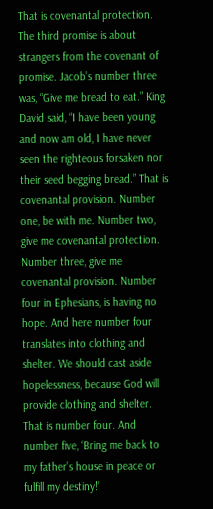That is covenantal protection. The third promise is about strangers from the covenant of promise. Jacob’s number three was, “Give me bread to eat.” King David said, “I have been young and now am old, I have never seen the righteous forsaken nor their seed begging bread.” That is covenantal provision. Number one, be with me. Number two, give me covenantal protection. Number three, give me covenantal provision. Number four in Ephesians, is having no hope. And here number four translates into clothing and shelter. We should cast aside hopelessness, because God will provide clothing and shelter. That is number four. And number five, ‘Bring me back to my father’s house in peace or fulfill my destiny!’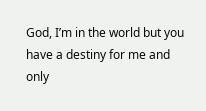God, I’m in the world but you have a destiny for me and only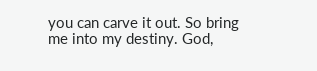you can carve it out. So bring me into my destiny. God,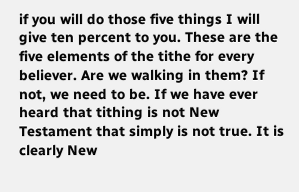if you will do those five things I will give ten percent to you. These are the five elements of the tithe for every believer. Are we walking in them? If not, we need to be. If we have ever heard that tithing is not New Testament that simply is not true. It is clearly New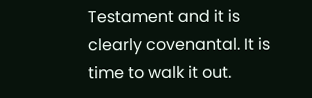Testament and it is clearly covenantal. It is time to walk it out.